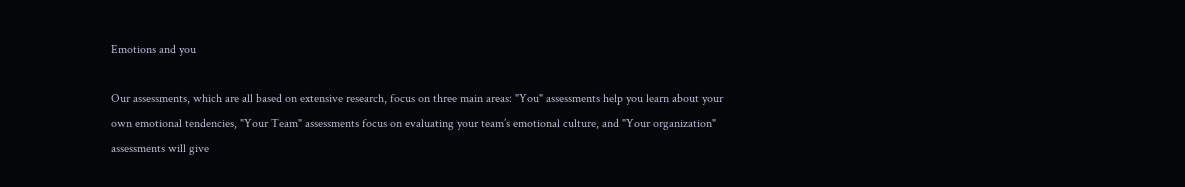Emotions and you

Our assessments, which are all based on extensive research, focus on three main areas: "You" assessments help you learn about your own emotional tendencies, "Your Team" assessments focus on evaluating your team’s emotional culture, and "Your organization" assessments will give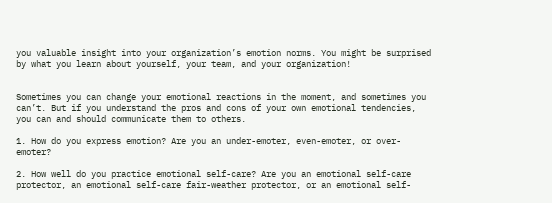you valuable insight into your organization’s emotion norms. You might be surprised by what you learn about yourself, your team, and your organization!


Sometimes you can change your emotional reactions in the moment, and sometimes you can’t. But if you understand the pros and cons of your own emotional tendencies, you can and should communicate them to others.

1. How do you express emotion? Are you an under-emoter, even-emoter, or over-emoter?

2. How well do you practice emotional self-care? Are you an emotional self-care protector, an emotional self-care fair-weather protector, or an emotional self-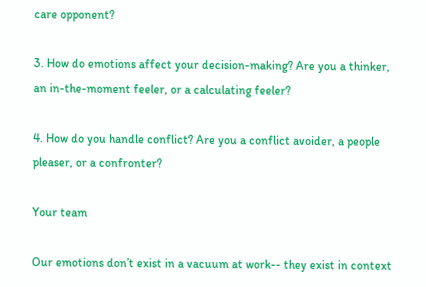care opponent?

3. How do emotions affect your decision-making? Are you a thinker, an in-the-moment feeler, or a calculating feeler?

4. How do you handle conflict? Are you a conflict avoider, a people pleaser, or a confronter?

Your team

Our emotions don’t exist in a vacuum at work-- they exist in context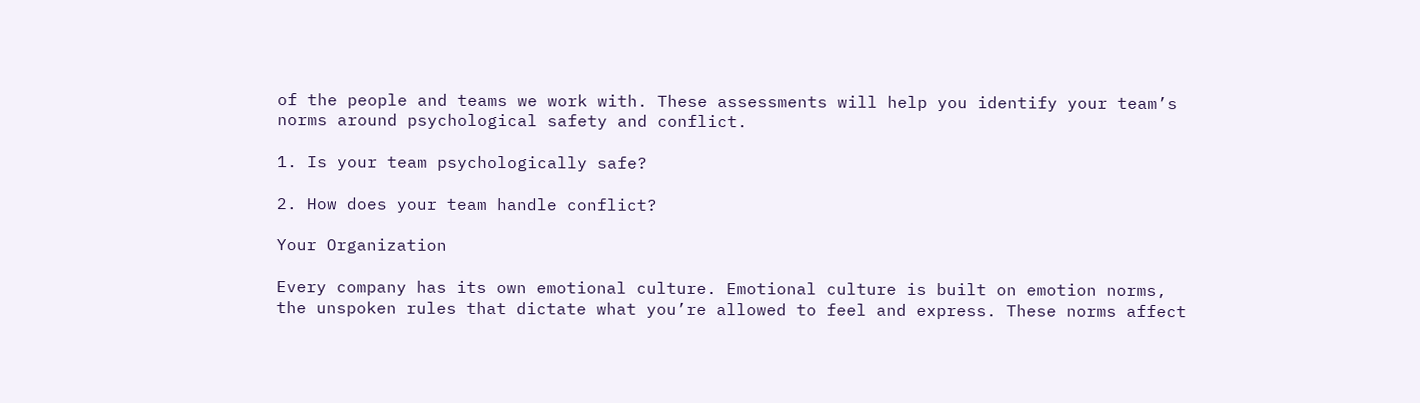of the people and teams we work with. These assessments will help you identify your team’s norms around psychological safety and conflict.

1. Is your team psychologically safe?

2. How does your team handle conflict?

Your Organization

Every company has its own emotional culture. Emotional culture is built on emotion norms, the unspoken rules that dictate what you’re allowed to feel and express. These norms affect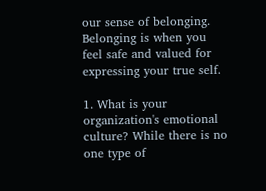our sense of belonging. Belonging is when you feel safe and valued for expressing your true self.

1. What is your organization's emotional culture? While there is no one type of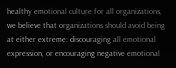healthy emotional culture for all organizations, we believe that organizations should avoid being at either extreme: discouraging all emotional expression, or encouraging negative emotional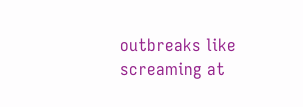outbreaks like screaming at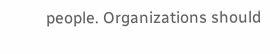people. Organizations should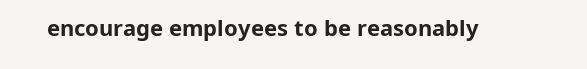encourage employees to be reasonably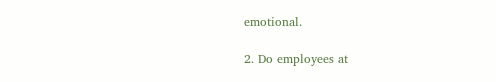emotional.

2. Do employees at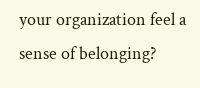your organization feel a sense of belonging?